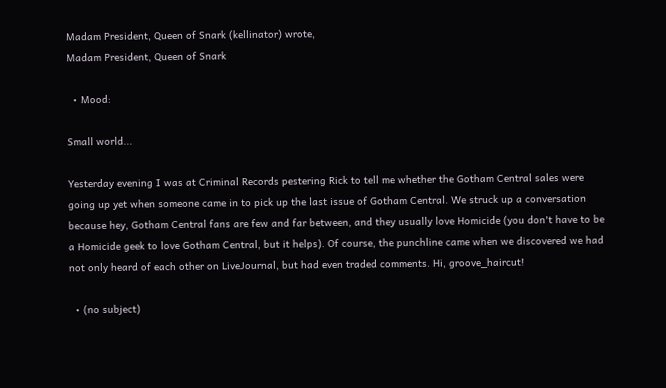Madam President, Queen of Snark (kellinator) wrote,
Madam President, Queen of Snark

  • Mood:

Small world...

Yesterday evening I was at Criminal Records pestering Rick to tell me whether the Gotham Central sales were going up yet when someone came in to pick up the last issue of Gotham Central. We struck up a conversation because hey, Gotham Central fans are few and far between, and they usually love Homicide (you don't have to be a Homicide geek to love Gotham Central, but it helps). Of course, the punchline came when we discovered we had not only heard of each other on LiveJournal, but had even traded comments. Hi, groove_haircut!

  • (no subject)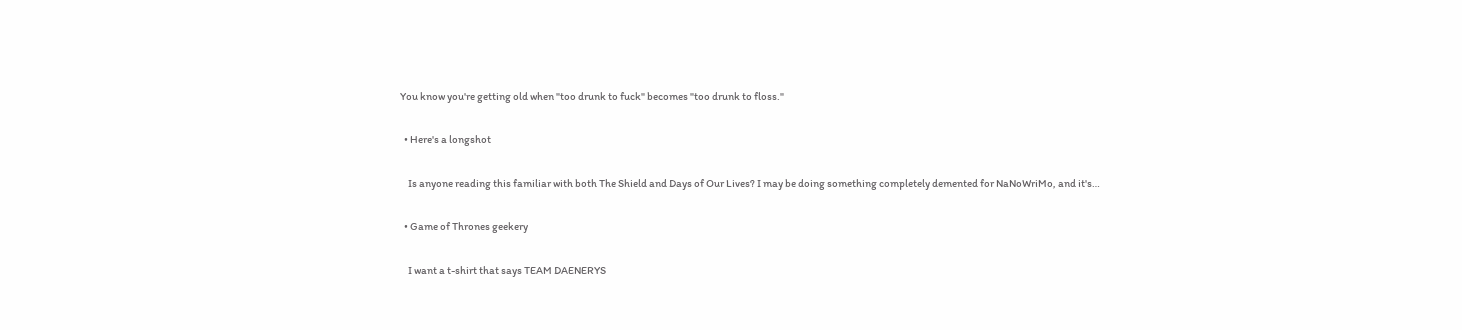You know you're getting old when "too drunk to fuck" becomes "too drunk to floss."

  • Here's a longshot

    Is anyone reading this familiar with both The Shield and Days of Our Lives? I may be doing something completely demented for NaNoWriMo, and it's…

  • Game of Thrones geekery

    I want a t-shirt that says TEAM DAENERYS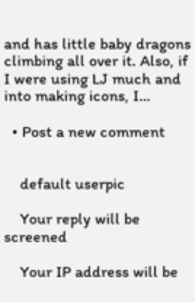and has little baby dragons climbing all over it. Also, if I were using LJ much and into making icons, I…

  • Post a new comment


    default userpic

    Your reply will be screened

    Your IP address will be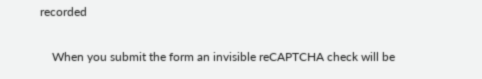recorded

    When you submit the form an invisible reCAPTCHA check will be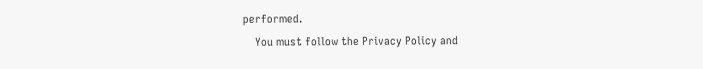performed.
    You must follow the Privacy Policy and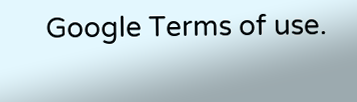Google Terms of use.